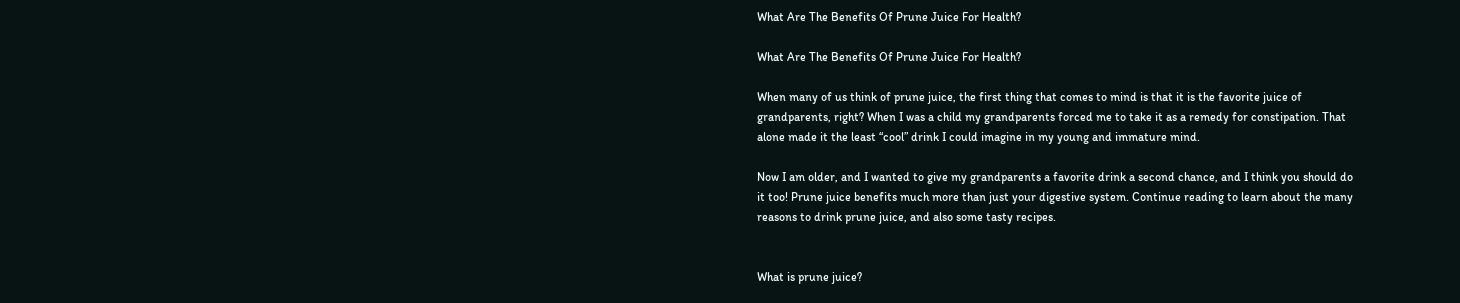What Are The Benefits Of Prune Juice For Health?

What Are The Benefits Of Prune Juice For Health?

When many of us think of prune juice, the first thing that comes to mind is that it is the favorite juice of grandparents, right? When I was a child my grandparents forced me to take it as a remedy for constipation. That alone made it the least “cool” drink I could imagine in my young and immature mind.

Now I am older, and I wanted to give my grandparents a favorite drink a second chance, and I think you should do it too! Prune juice benefits much more than just your digestive system. Continue reading to learn about the many reasons to drink prune juice, and also some tasty recipes.


What is prune juice?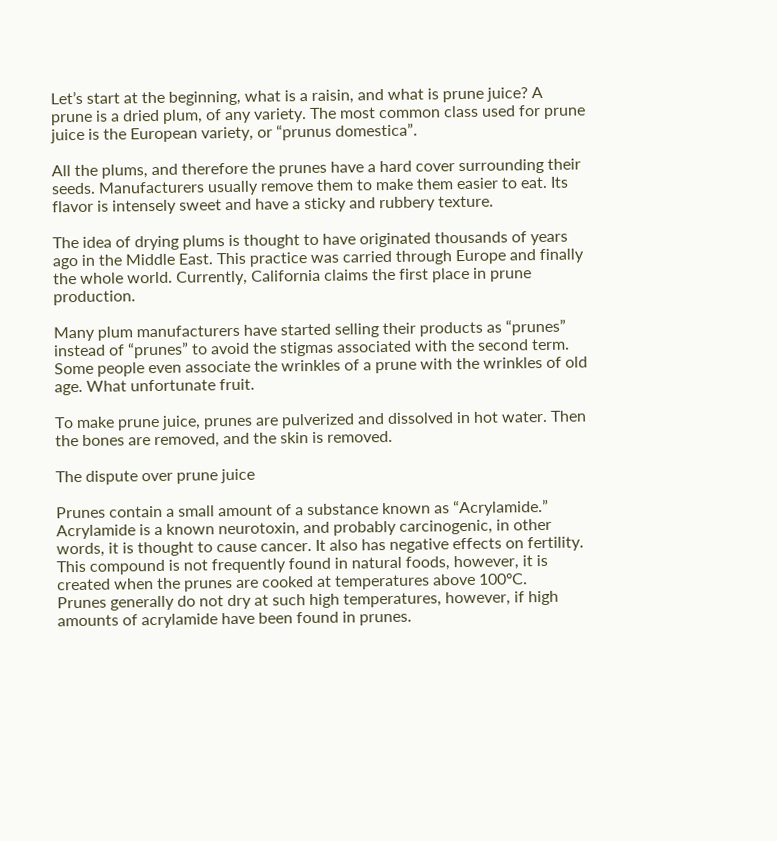Let’s start at the beginning, what is a raisin, and what is prune juice? A prune is a dried plum, of any variety. The most common class used for prune juice is the European variety, or “prunus domestica”.

All the plums, and therefore the prunes have a hard cover surrounding their seeds. Manufacturers usually remove them to make them easier to eat. Its flavor is intensely sweet and have a sticky and rubbery texture.

The idea of drying plums is thought to have originated thousands of years ago in the Middle East. This practice was carried through Europe and finally the whole world. Currently, California claims the first place in prune production.

Many plum manufacturers have started selling their products as “prunes” instead of “prunes” to avoid the stigmas associated with the second term. Some people even associate the wrinkles of a prune with the wrinkles of old age. What unfortunate fruit.

To make prune juice, prunes are pulverized and dissolved in hot water. Then the bones are removed, and the skin is removed.

The dispute over prune juice

Prunes contain a small amount of a substance known as “Acrylamide.” Acrylamide is a known neurotoxin, and probably carcinogenic, in other words, it is thought to cause cancer. It also has negative effects on fertility. This compound is not frequently found in natural foods, however, it is created when the prunes are cooked at temperatures above 100ºC.
Prunes generally do not dry at such high temperatures, however, if high amounts of acrylamide have been found in prunes.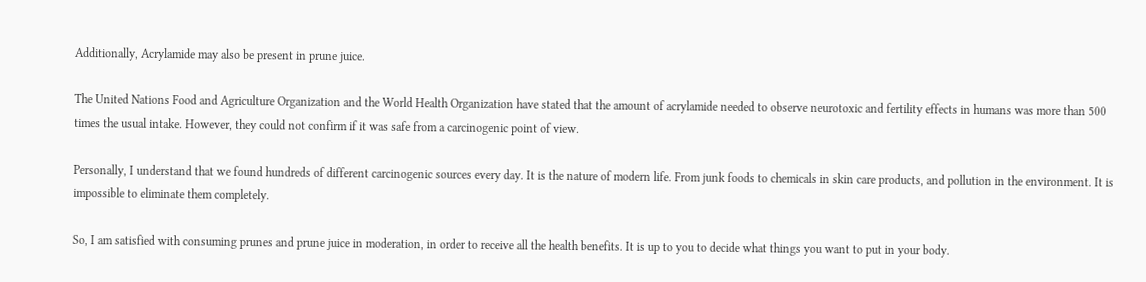Additionally, Acrylamide may also be present in prune juice.

The United Nations Food and Agriculture Organization and the World Health Organization have stated that the amount of acrylamide needed to observe neurotoxic and fertility effects in humans was more than 500 times the usual intake. However, they could not confirm if it was safe from a carcinogenic point of view.

Personally, I understand that we found hundreds of different carcinogenic sources every day. It is the nature of modern life. From junk foods to chemicals in skin care products, and pollution in the environment. It is impossible to eliminate them completely.

So, I am satisfied with consuming prunes and prune juice in moderation, in order to receive all the health benefits. It is up to you to decide what things you want to put in your body.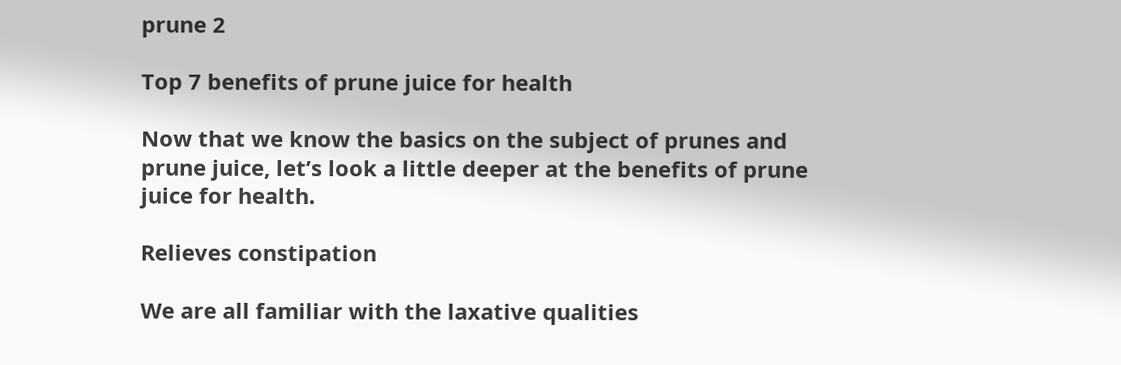prune 2

Top 7 benefits of prune juice for health

Now that we know the basics on the subject of prunes and prune juice, let’s look a little deeper at the benefits of prune juice for health.

Relieves constipation

We are all familiar with the laxative qualities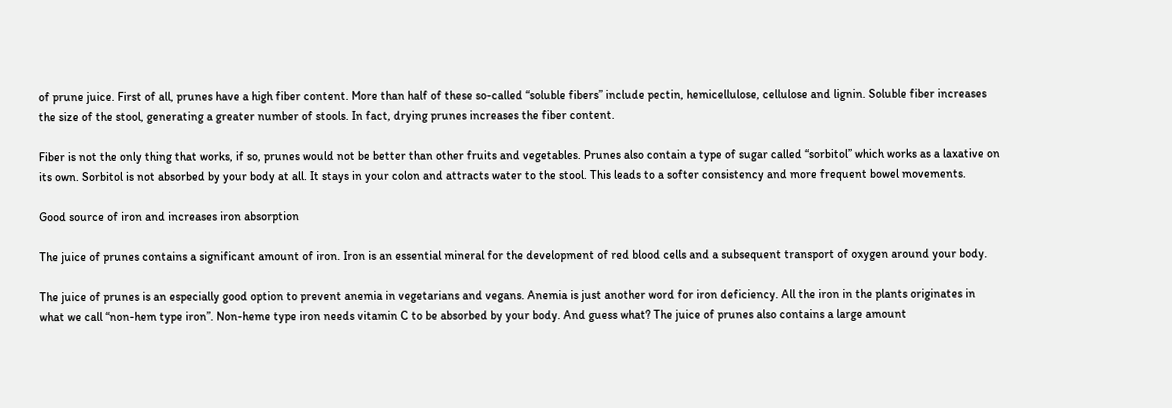of prune juice. First of all, prunes have a high fiber content. More than half of these so-called “soluble fibers” include pectin, hemicellulose, cellulose and lignin. Soluble fiber increases the size of the stool, generating a greater number of stools. In fact, drying prunes increases the fiber content.

Fiber is not the only thing that works, if so, prunes would not be better than other fruits and vegetables. Prunes also contain a type of sugar called “sorbitol” which works as a laxative on its own. Sorbitol is not absorbed by your body at all. It stays in your colon and attracts water to the stool. This leads to a softer consistency and more frequent bowel movements.

Good source of iron and increases iron absorption

The juice of prunes contains a significant amount of iron. Iron is an essential mineral for the development of red blood cells and a subsequent transport of oxygen around your body.

The juice of prunes is an especially good option to prevent anemia in vegetarians and vegans. Anemia is just another word for iron deficiency. All the iron in the plants originates in what we call “non-hem type iron”. Non-heme type iron needs vitamin C to be absorbed by your body. And guess what? The juice of prunes also contains a large amount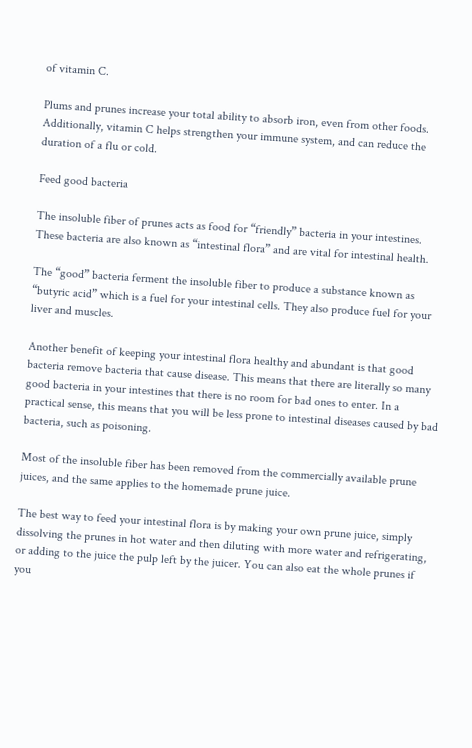of vitamin C.

Plums and prunes increase your total ability to absorb iron, even from other foods. Additionally, vitamin C helps strengthen your immune system, and can reduce the duration of a flu or cold.

Feed good bacteria

The insoluble fiber of prunes acts as food for “friendly” bacteria in your intestines. These bacteria are also known as “intestinal flora” and are vital for intestinal health.

The “good” bacteria ferment the insoluble fiber to produce a substance known as “butyric acid” which is a fuel for your intestinal cells. They also produce fuel for your liver and muscles.

Another benefit of keeping your intestinal flora healthy and abundant is that good bacteria remove bacteria that cause disease. This means that there are literally so many good bacteria in your intestines that there is no room for bad ones to enter. In a practical sense, this means that you will be less prone to intestinal diseases caused by bad bacteria, such as poisoning.

Most of the insoluble fiber has been removed from the commercially available prune juices, and the same applies to the homemade prune juice.

The best way to feed your intestinal flora is by making your own prune juice, simply dissolving the prunes in hot water and then diluting with more water and refrigerating, or adding to the juice the pulp left by the juicer. You can also eat the whole prunes if you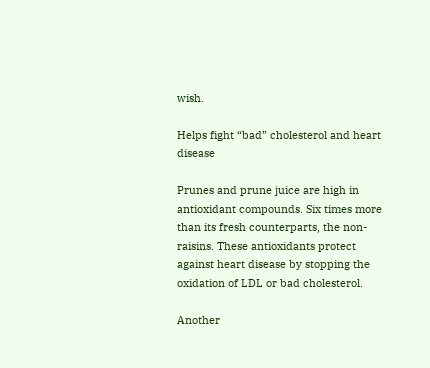wish.

Helps fight “bad” cholesterol and heart disease

Prunes and prune juice are high in antioxidant compounds. Six times more than its fresh counterparts, the non-raisins. These antioxidants protect against heart disease by stopping the oxidation of LDL or bad cholesterol.

Another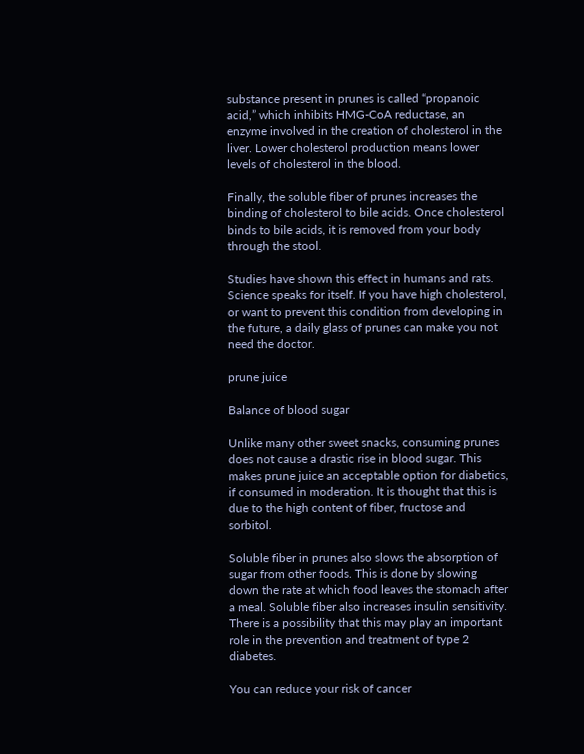substance present in prunes is called “propanoic acid,” which inhibits HMG-CoA reductase, an enzyme involved in the creation of cholesterol in the liver. Lower cholesterol production means lower levels of cholesterol in the blood.

Finally, the soluble fiber of prunes increases the binding of cholesterol to bile acids. Once cholesterol binds to bile acids, it is removed from your body through the stool.

Studies have shown this effect in humans and rats. Science speaks for itself. If you have high cholesterol, or want to prevent this condition from developing in the future, a daily glass of prunes can make you not need the doctor.

prune juice

Balance of blood sugar

Unlike many other sweet snacks, consuming prunes does not cause a drastic rise in blood sugar. This makes prune juice an acceptable option for diabetics, if consumed in moderation. It is thought that this is due to the high content of fiber, fructose and sorbitol.

Soluble fiber in prunes also slows the absorption of sugar from other foods. This is done by slowing down the rate at which food leaves the stomach after a meal. Soluble fiber also increases insulin sensitivity. There is a possibility that this may play an important role in the prevention and treatment of type 2 diabetes.

You can reduce your risk of cancer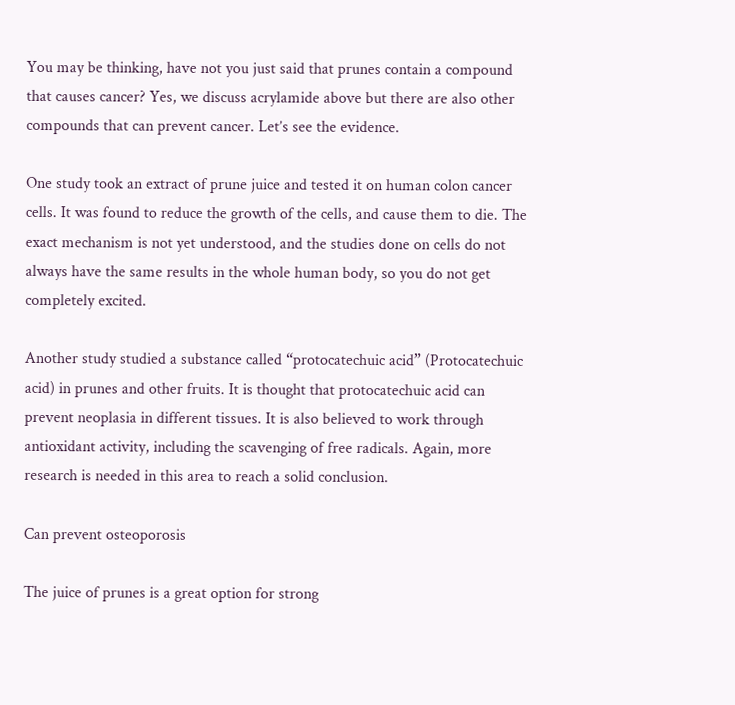You may be thinking, have not you just said that prunes contain a compound that causes cancer? Yes, we discuss acrylamide above but there are also other compounds that can prevent cancer. Let’s see the evidence.

One study took an extract of prune juice and tested it on human colon cancer cells. It was found to reduce the growth of the cells, and cause them to die. The exact mechanism is not yet understood, and the studies done on cells do not always have the same results in the whole human body, so you do not get completely excited.

Another study studied a substance called “protocatechuic acid” (Protocatechuic acid) in prunes and other fruits. It is thought that protocatechuic acid can prevent neoplasia in different tissues. It is also believed to work through antioxidant activity, including the scavenging of free radicals. Again, more research is needed in this area to reach a solid conclusion.

Can prevent osteoporosis

The juice of prunes is a great option for strong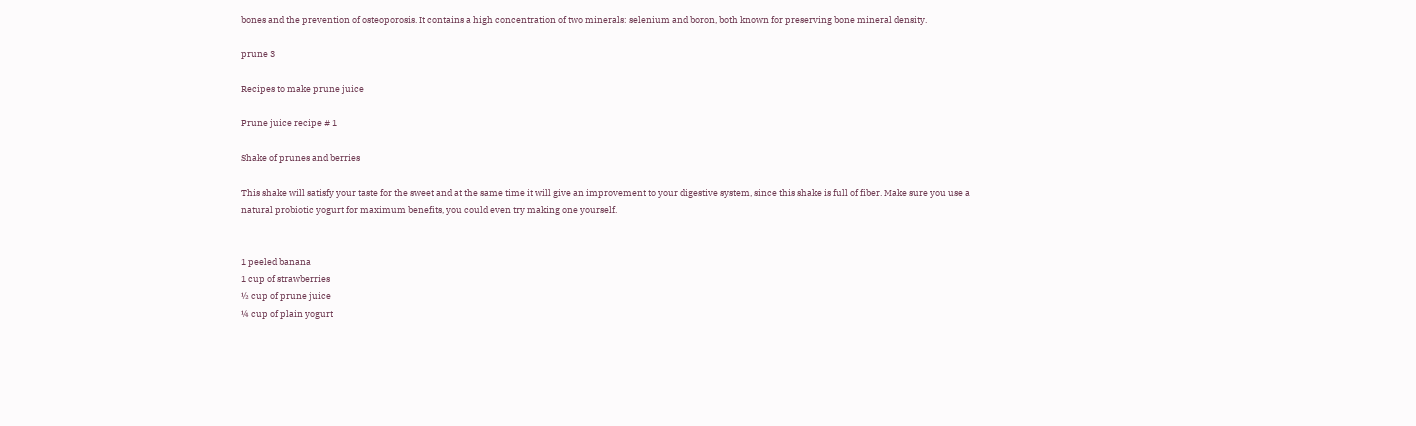bones and the prevention of osteoporosis. It contains a high concentration of two minerals: selenium and boron, both known for preserving bone mineral density.

prune 3

Recipes to make prune juice

Prune juice recipe # 1

Shake of prunes and berries

This shake will satisfy your taste for the sweet and at the same time it will give an improvement to your digestive system, since this shake is full of fiber. Make sure you use a natural probiotic yogurt for maximum benefits, you could even try making one yourself.


1 peeled banana
1 cup of strawberries
½ cup of prune juice
¼ cup of plain yogurt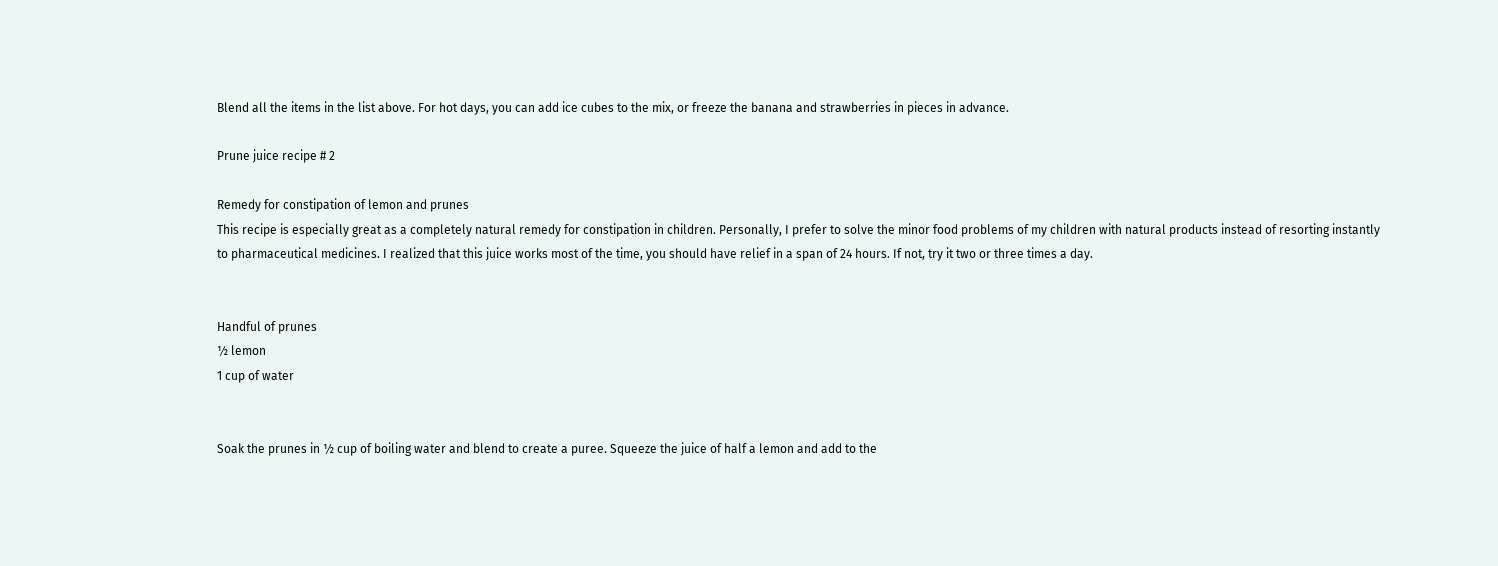Blend all the items in the list above. For hot days, you can add ice cubes to the mix, or freeze the banana and strawberries in pieces in advance.

Prune juice recipe # 2

Remedy for constipation of lemon and prunes
This recipe is especially great as a completely natural remedy for constipation in children. Personally, I prefer to solve the minor food problems of my children with natural products instead of resorting instantly to pharmaceutical medicines. I realized that this juice works most of the time, you should have relief in a span of 24 hours. If not, try it two or three times a day.


Handful of prunes
½ lemon
1 cup of water


Soak the prunes in ½ cup of boiling water and blend to create a puree. Squeeze the juice of half a lemon and add to the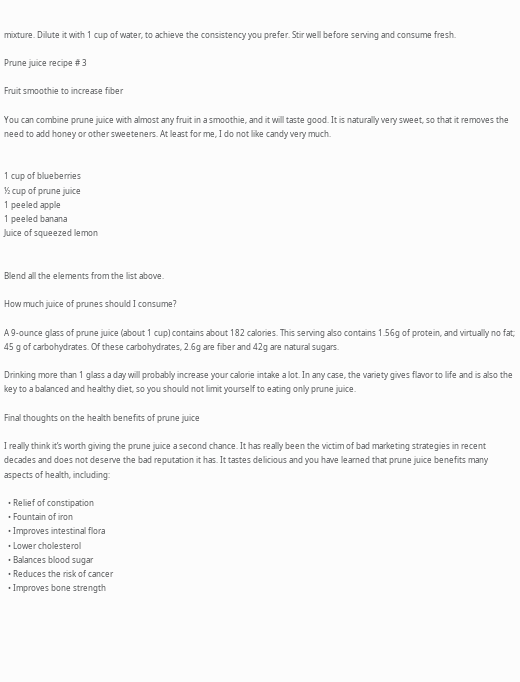mixture. Dilute it with 1 cup of water, to achieve the consistency you prefer. Stir well before serving and consume fresh.

Prune juice recipe # 3

Fruit smoothie to increase fiber

You can combine prune juice with almost any fruit in a smoothie, and it will taste good. It is naturally very sweet, so that it removes the need to add honey or other sweeteners. At least for me, I do not like candy very much.


1 cup of blueberries
½ cup of prune juice
1 peeled apple
1 peeled banana
Juice of squeezed lemon


Blend all the elements from the list above.

How much juice of prunes should I consume?

A 9-ounce glass of prune juice (about 1 cup) contains about 182 calories. This serving also contains 1.56g of protein, and virtually no fat; 45 g of carbohydrates. Of these carbohydrates, 2.6g are fiber and 42g are natural sugars.

Drinking more than 1 glass a day will probably increase your calorie intake a lot. In any case, the variety gives flavor to life and is also the key to a balanced and healthy diet, so you should not limit yourself to eating only prune juice.

Final thoughts on the health benefits of prune juice

I really think it’s worth giving the prune juice a second chance. It has really been the victim of bad marketing strategies in recent decades and does not deserve the bad reputation it has. It tastes delicious and you have learned that prune juice benefits many aspects of health, including:

  • Relief of constipation
  • Fountain of iron
  • Improves intestinal flora
  • Lower cholesterol
  • Balances blood sugar
  • Reduces the risk of cancer
  • Improves bone strength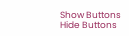Show Buttons
Hide Buttons